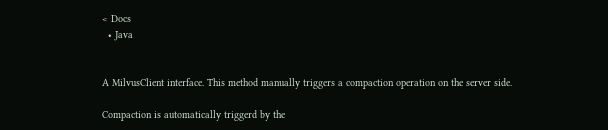< Docs
  • Java


A MilvusClient interface. This method manually triggers a compaction operation on the server side.

Compaction is automatically triggerd by the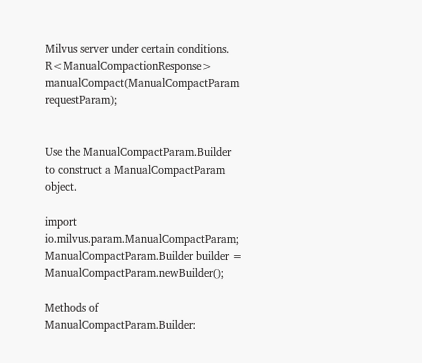Milvus server under certain conditions.
R<ManualCompactionResponse> manualCompact(ManualCompactParam requestParam);


Use the ManualCompactParam.Builder to construct a ManualCompactParam object.

import io.milvus.param.ManualCompactParam;
ManualCompactParam.Builder builder = ManualCompactParam.newBuilder();

Methods of ManualCompactParam.Builder: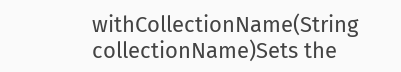withCollectionName(String collectionName)Sets the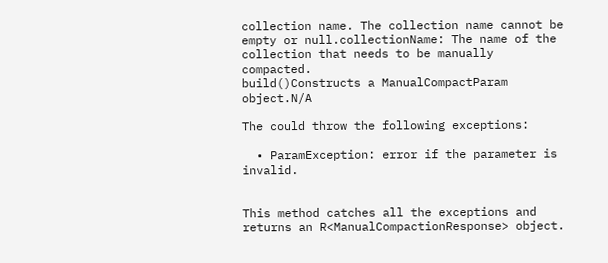collection name. The collection name cannot be empty or null.collectionName: The name of the collection that needs to be manually compacted.
build()Constructs a ManualCompactParam object.N/A

The could throw the following exceptions:

  • ParamException: error if the parameter is invalid.


This method catches all the exceptions and returns an R<ManualCompactionResponse> object.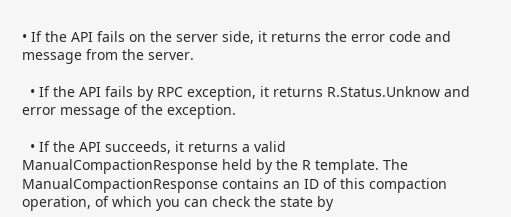• If the API fails on the server side, it returns the error code and message from the server.

  • If the API fails by RPC exception, it returns R.Status.Unknow and error message of the exception.

  • If the API succeeds, it returns a valid ManualCompactionResponse held by the R template. The ManualCompactionResponse contains an ID of this compaction operation, of which you can check the state by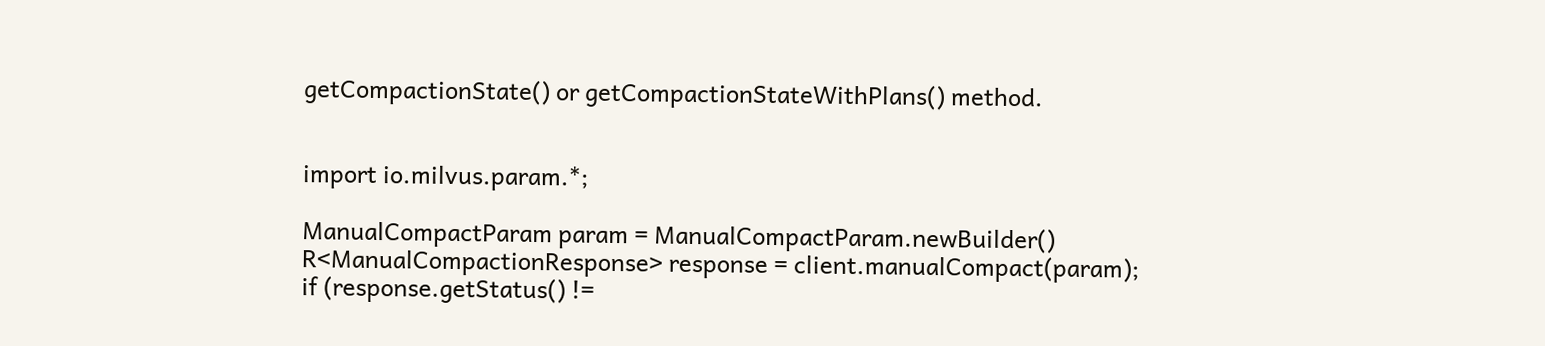getCompactionState() or getCompactionStateWithPlans() method.


import io.milvus.param.*;

ManualCompactParam param = ManualCompactParam.newBuilder()
R<ManualCompactionResponse> response = client.manualCompact(param);
if (response.getStatus() !=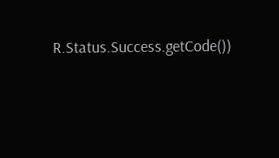R.Status.Success.getCode())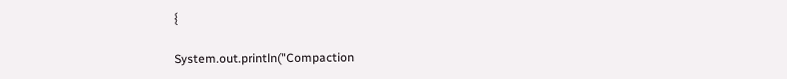{

System.out.println("Compaction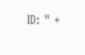ID: " +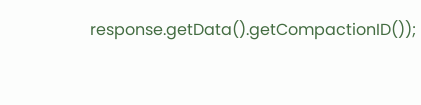response.getData().getCompactionID());